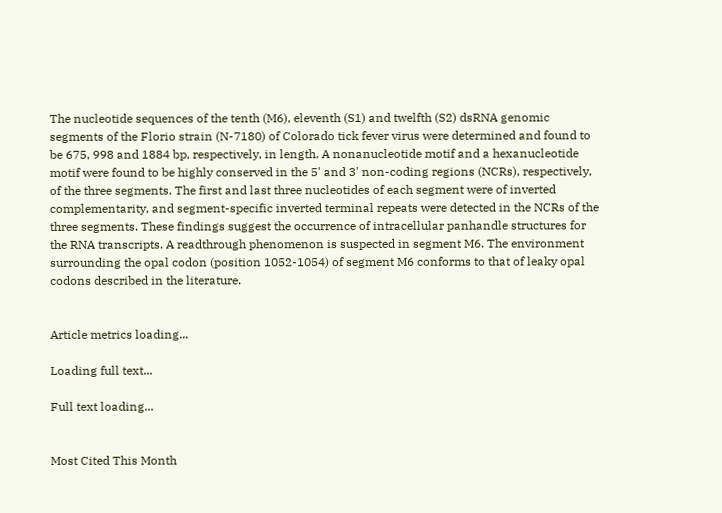The nucleotide sequences of the tenth (M6), eleventh (S1) and twelfth (S2) dsRNA genomic segments of the Florio strain (N-7180) of Colorado tick fever virus were determined and found to be 675, 998 and 1884 bp, respectively, in length. A nonanucleotide motif and a hexanucleotide motif were found to be highly conserved in the 5' and 3' non-coding regions (NCRs), respectively, of the three segments. The first and last three nucleotides of each segment were of inverted complementarity, and segment-specific inverted terminal repeats were detected in the NCRs of the three segments. These findings suggest the occurrence of intracellular panhandle structures for the RNA transcripts. A readthrough phenomenon is suspected in segment M6. The environment surrounding the opal codon (position 1052-1054) of segment M6 conforms to that of leaky opal codons described in the literature.


Article metrics loading...

Loading full text...

Full text loading...


Most Cited This Month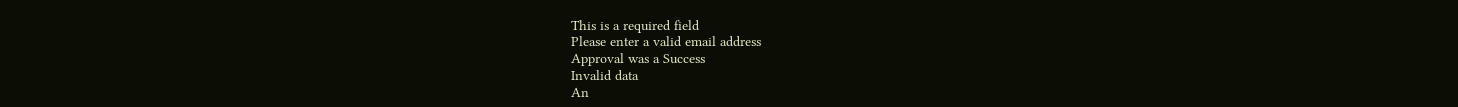This is a required field
Please enter a valid email address
Approval was a Success
Invalid data
An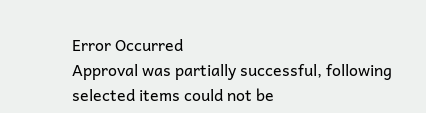Error Occurred
Approval was partially successful, following selected items could not be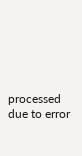processed due to error